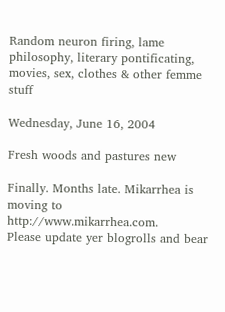Random neuron firing, lame philosophy, literary pontificating, movies, sex, clothes & other femme stuff

Wednesday, June 16, 2004

Fresh woods and pastures new

Finally. Months late. Mikarrhea is moving to http://www.mikarrhea.com.
Please update yer blogrolls and bear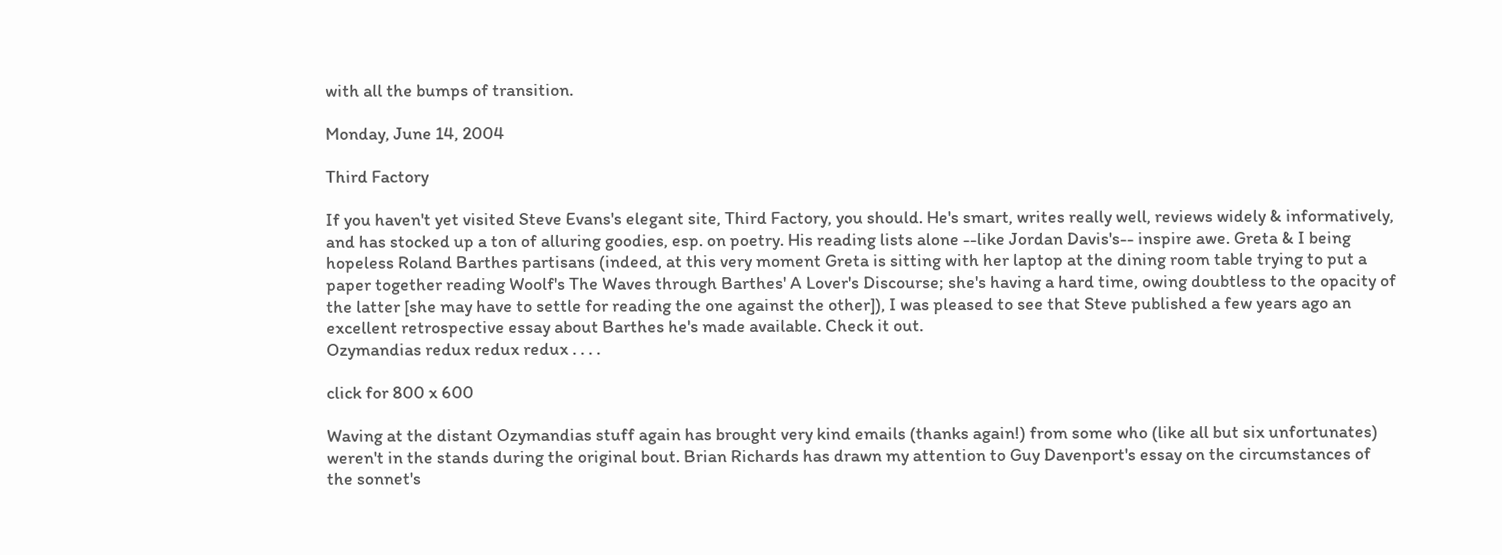with all the bumps of transition.

Monday, June 14, 2004

Third Factory

If you haven't yet visited Steve Evans's elegant site, Third Factory, you should. He's smart, writes really well, reviews widely & informatively, and has stocked up a ton of alluring goodies, esp. on poetry. His reading lists alone --like Jordan Davis's-- inspire awe. Greta & I being hopeless Roland Barthes partisans (indeed, at this very moment Greta is sitting with her laptop at the dining room table trying to put a paper together reading Woolf's The Waves through Barthes' A Lover's Discourse; she's having a hard time, owing doubtless to the opacity of the latter [she may have to settle for reading the one against the other]), I was pleased to see that Steve published a few years ago an excellent retrospective essay about Barthes he's made available. Check it out.
Ozymandias redux redux redux . . . .

click for 800 x 600

Waving at the distant Ozymandias stuff again has brought very kind emails (thanks again!) from some who (like all but six unfortunates) weren't in the stands during the original bout. Brian Richards has drawn my attention to Guy Davenport's essay on the circumstances of the sonnet's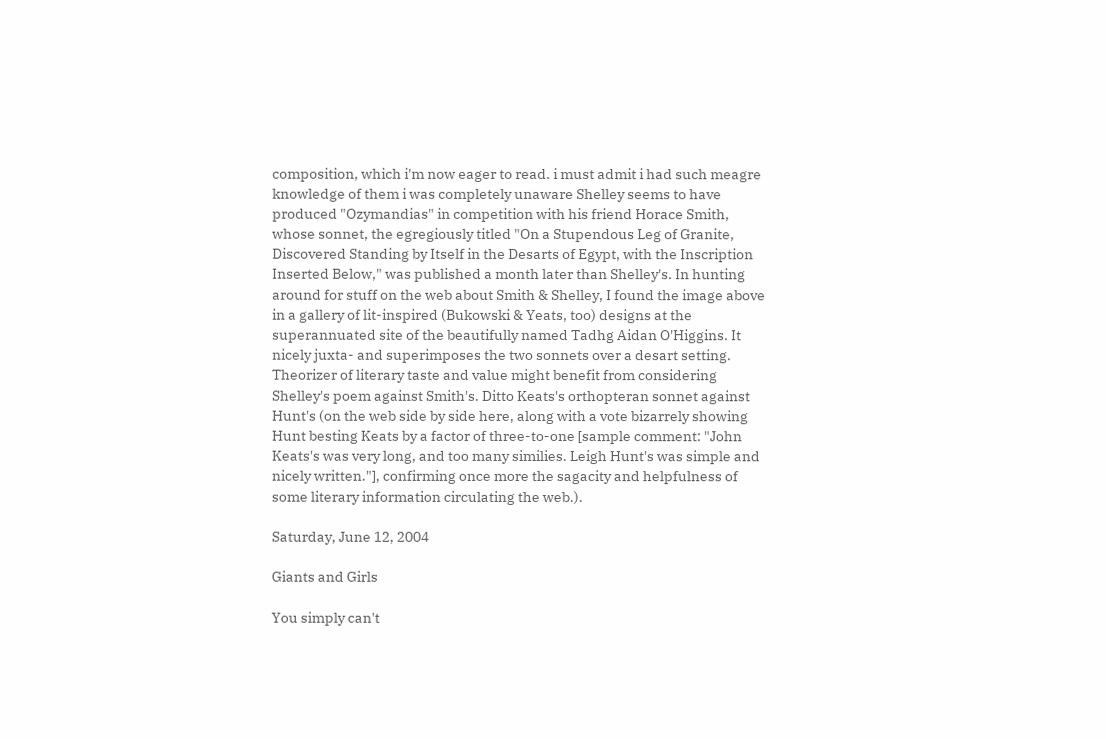composition, which i'm now eager to read. i must admit i had such meagre knowledge of them i was completely unaware Shelley seems to have produced "Ozymandias" in competition with his friend Horace Smith, whose sonnet, the egregiously titled "On a Stupendous Leg of Granite, Discovered Standing by Itself in the Desarts of Egypt, with the Inscription Inserted Below," was published a month later than Shelley's. In hunting around for stuff on the web about Smith & Shelley, I found the image above in a gallery of lit-inspired (Bukowski & Yeats, too) designs at the superannuated site of the beautifully named Tadhg Aidan O'Higgins. It nicely juxta- and superimposes the two sonnets over a desart setting. Theorizer of literary taste and value might benefit from considering Shelley's poem against Smith's. Ditto Keats's orthopteran sonnet against Hunt's (on the web side by side here, along with a vote bizarrely showing Hunt besting Keats by a factor of three-to-one [sample comment: "John Keats's was very long, and too many similies. Leigh Hunt's was simple and nicely written."], confirming once more the sagacity and helpfulness of some literary information circulating the web.).

Saturday, June 12, 2004

Giants and Girls

You simply can't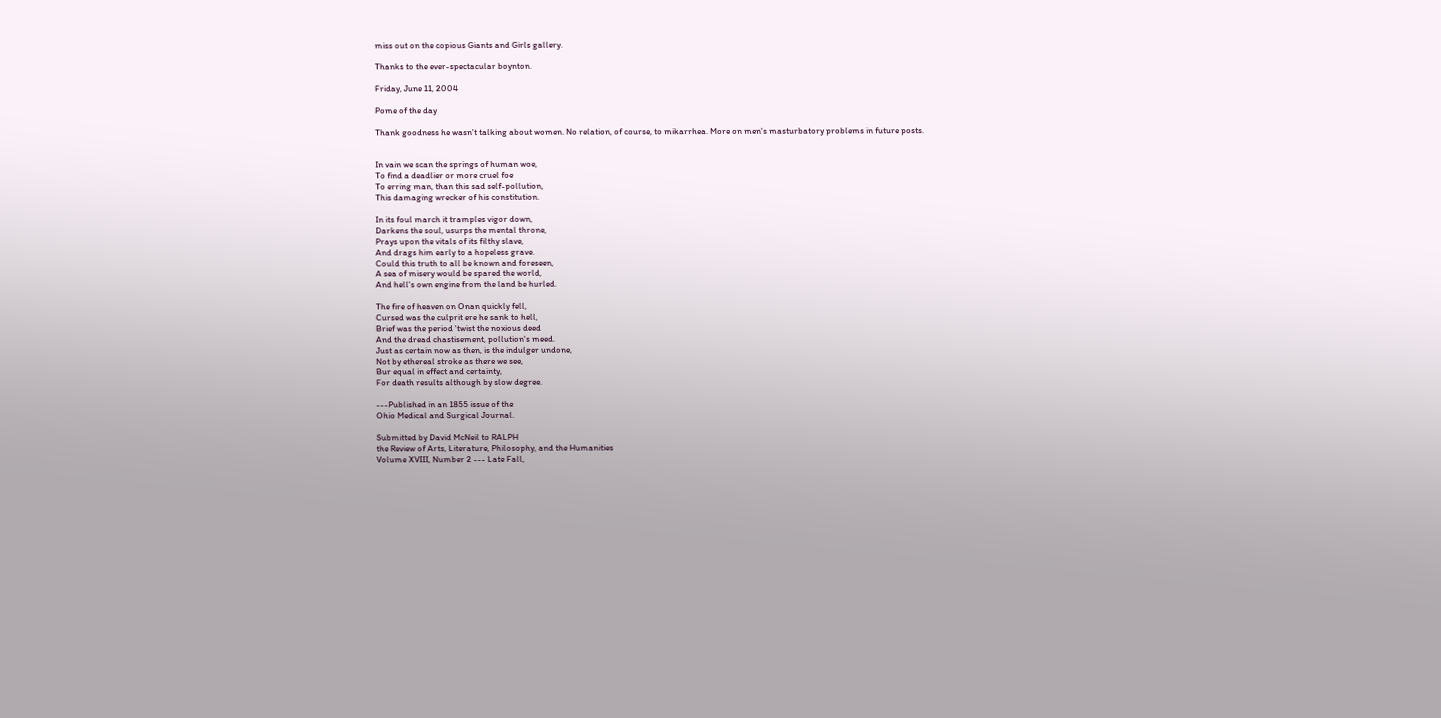miss out on the copious Giants and Girls gallery.

Thanks to the ever-spectacular boynton.

Friday, June 11, 2004

Pome of the day

Thank goodness he wasn't talking about women. No relation, of course, to mikarrhea. More on men's masturbatory problems in future posts.


In vain we scan the springs of human woe,
To find a deadlier or more cruel foe
To erring man, than this sad self-pollution,
This damaging wrecker of his constitution.

In its foul march it tramples vigor down,
Darkens the soul, usurps the mental throne,
Prays upon the vitals of its filthy slave,
And drags him early to a hopeless grave.
Could this truth to all be known and foreseen,
A sea of misery would be spared the world,
And hell's own engine from the land be hurled.

The fire of heaven on Onan quickly fell,
Cursed was the culprit ere he sank to hell,
Brief was the period 'twist the noxious deed
And the dread chastisement, pollution's meed.
Just as certain now as then, is the indulger undone,
Not by ethereal stroke as there we see,
Bur equal in effect and certainty,
For death results although by slow degree.

---Published in an 1855 issue of the
Ohio Medical and Surgical Journal.

Submitted by David McNeil to RALPH
the Review of Arts, Literature, Philosophy, and the Humanities
Volume XVIII, Number 2 --- Late Fall,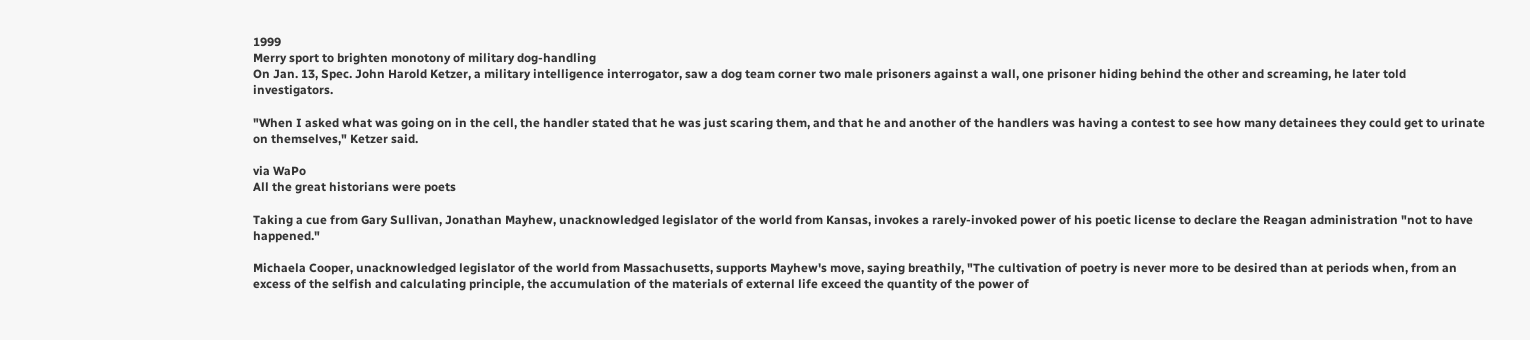1999
Merry sport to brighten monotony of military dog-handling
On Jan. 13, Spec. John Harold Ketzer, a military intelligence interrogator, saw a dog team corner two male prisoners against a wall, one prisoner hiding behind the other and screaming, he later told investigators.

"When I asked what was going on in the cell, the handler stated that he was just scaring them, and that he and another of the handlers was having a contest to see how many detainees they could get to urinate on themselves," Ketzer said.

via WaPo
All the great historians were poets

Taking a cue from Gary Sullivan, Jonathan Mayhew, unacknowledged legislator of the world from Kansas, invokes a rarely-invoked power of his poetic license to declare the Reagan administration "not to have happened."

Michaela Cooper, unacknowledged legislator of the world from Massachusetts, supports Mayhew's move, saying breathily, "The cultivation of poetry is never more to be desired than at periods when, from an excess of the selfish and calculating principle, the accumulation of the materials of external life exceed the quantity of the power of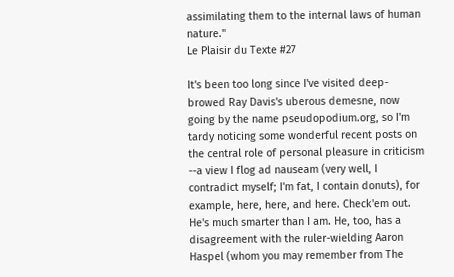assimilating them to the internal laws of human nature."
Le Plaisir du Texte #27

It's been too long since I've visited deep-browed Ray Davis's uberous demesne, now going by the name pseudopodium.org, so I'm tardy noticing some wonderful recent posts on the central role of personal pleasure in criticism --a view I flog ad nauseam (very well, I contradict myself; I'm fat, I contain donuts), for example, here, here, and here. Check'em out. He's much smarter than I am. He, too, has a disagreement with the ruler-wielding Aaron Haspel (whom you may remember from The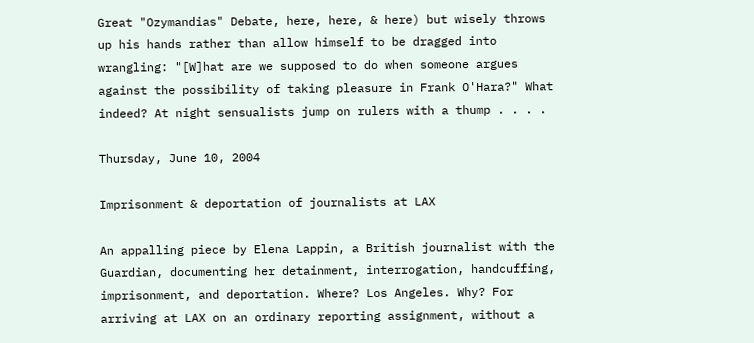Great "Ozymandias" Debate, here, here, & here) but wisely throws up his hands rather than allow himself to be dragged into wrangling: "[W]hat are we supposed to do when someone argues against the possibility of taking pleasure in Frank O'Hara?" What indeed? At night sensualists jump on rulers with a thump . . . .

Thursday, June 10, 2004

Imprisonment & deportation of journalists at LAX

An appalling piece by Elena Lappin, a British journalist with the Guardian, documenting her detainment, interrogation, handcuffing, imprisonment, and deportation. Where? Los Angeles. Why? For arriving at LAX on an ordinary reporting assignment, without a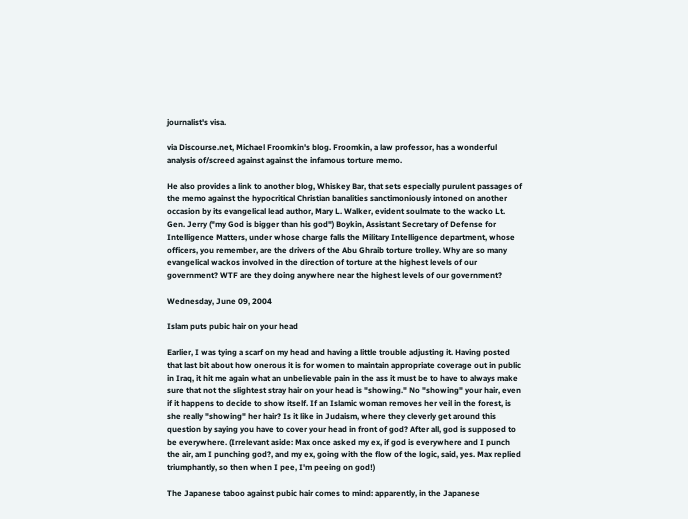journalist's visa.

via Discourse.net, Michael Froomkin's blog. Froomkin, a law professor, has a wonderful analysis of/screed against against the infamous torture memo.

He also provides a link to another blog, Whiskey Bar, that sets especially purulent passages of the memo against the hypocritical Christian banalities sanctimoniously intoned on another occasion by its evangelical lead author, Mary L. Walker, evident soulmate to the wacko Lt. Gen. Jerry ("my God is bigger than his god") Boykin, Assistant Secretary of Defense for Intelligence Matters, under whose charge falls the Military Intelligence department, whose officers, you remember, are the drivers of the Abu Ghraib torture trolley. Why are so many evangelical wackos involved in the direction of torture at the highest levels of our government? WTF are they doing anywhere near the highest levels of our government?

Wednesday, June 09, 2004

Islam puts pubic hair on your head

Earlier, I was tying a scarf on my head and having a little trouble adjusting it. Having posted that last bit about how onerous it is for women to maintain appropriate coverage out in public in Iraq, it hit me again what an unbelievable pain in the ass it must be to have to always make sure that not the slightest stray hair on your head is "showing." No "showing" your hair, even if it happens to decide to show itself. If an Islamic woman removes her veil in the forest, is she really "showing" her hair? Is it like in Judaism, where they cleverly get around this question by saying you have to cover your head in front of god? After all, god is supposed to be everywhere. (Irrelevant aside: Max once asked my ex, if god is everywhere and I punch the air, am I punching god?, and my ex, going with the flow of the logic, said, yes. Max replied triumphantly, so then when I pee, I'm peeing on god!)

The Japanese taboo against pubic hair comes to mind: apparently, in the Japanese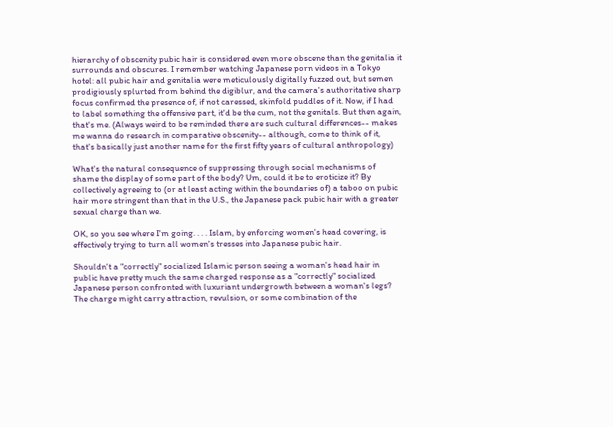hierarchy of obscenity pubic hair is considered even more obscene than the genitalia it surrounds and obscures. I remember watching Japanese porn videos in a Tokyo hotel: all pubic hair and genitalia were meticulously digitally fuzzed out, but semen prodigiously splurted from behind the digiblur, and the camera's authoritative sharp focus confirmed the presence of, if not caressed, skinfold puddles of it. Now, if I had to label something the offensive part, it'd be the cum, not the genitals. But then again, that's me. (Always weird to be reminded there are such cultural differences-- makes me wanna do research in comparative obscenity-- although, come to think of it, that's basically just another name for the first fifty years of cultural anthropology)

What's the natural consequence of suppressing through social mechanisms of shame the display of some part of the body? Um, could it be to eroticize it? By collectively agreeing to (or at least acting within the boundaries of) a taboo on pubic hair more stringent than that in the U.S., the Japanese pack pubic hair with a greater sexual charge than we.

OK, so you see where I'm going. . . . Islam, by enforcing women's head covering, is effectively trying to turn all women's tresses into Japanese pubic hair.

Shouldn't a "correctly" socialized Islamic person seeing a woman's head hair in public have pretty much the same charged response as a "correctly" socialized Japanese person confronted with luxuriant undergrowth between a woman's legs? The charge might carry attraction, revulsion, or some combination of the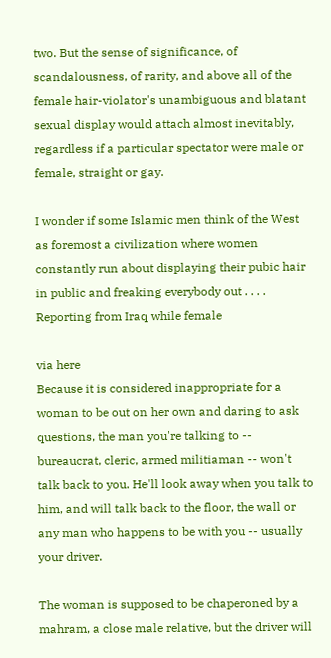two. But the sense of significance, of scandalousness, of rarity, and above all of the female hair-violator's unambiguous and blatant sexual display would attach almost inevitably, regardless if a particular spectator were male or female, straight or gay.

I wonder if some Islamic men think of the West as foremost a civilization where women constantly run about displaying their pubic hair in public and freaking everybody out . . . .
Reporting from Iraq while female

via here
Because it is considered inappropriate for a woman to be out on her own and daring to ask questions, the man you're talking to -- bureaucrat, cleric, armed militiaman -- won't talk back to you. He'll look away when you talk to him, and will talk back to the floor, the wall or any man who happens to be with you -- usually your driver.

The woman is supposed to be chaperoned by a mahram, a close male relative, but the driver will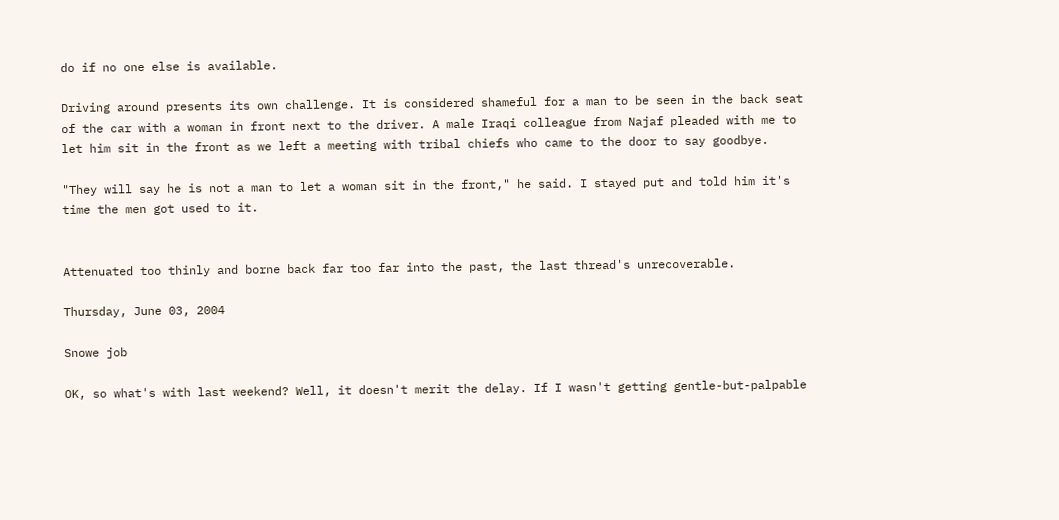do if no one else is available.

Driving around presents its own challenge. It is considered shameful for a man to be seen in the back seat of the car with a woman in front next to the driver. A male Iraqi colleague from Najaf pleaded with me to let him sit in the front as we left a meeting with tribal chiefs who came to the door to say goodbye.

"They will say he is not a man to let a woman sit in the front," he said. I stayed put and told him it's time the men got used to it.


Attenuated too thinly and borne back far too far into the past, the last thread's unrecoverable.

Thursday, June 03, 2004

Snowe job

OK, so what's with last weekend? Well, it doesn't merit the delay. If I wasn't getting gentle-but-palpable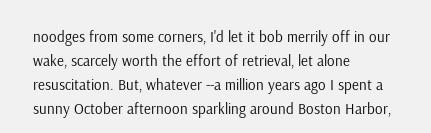noodges from some corners, I'd let it bob merrily off in our wake, scarcely worth the effort of retrieval, let alone resuscitation. But, whatever --a million years ago I spent a sunny October afternoon sparkling around Boston Harbor,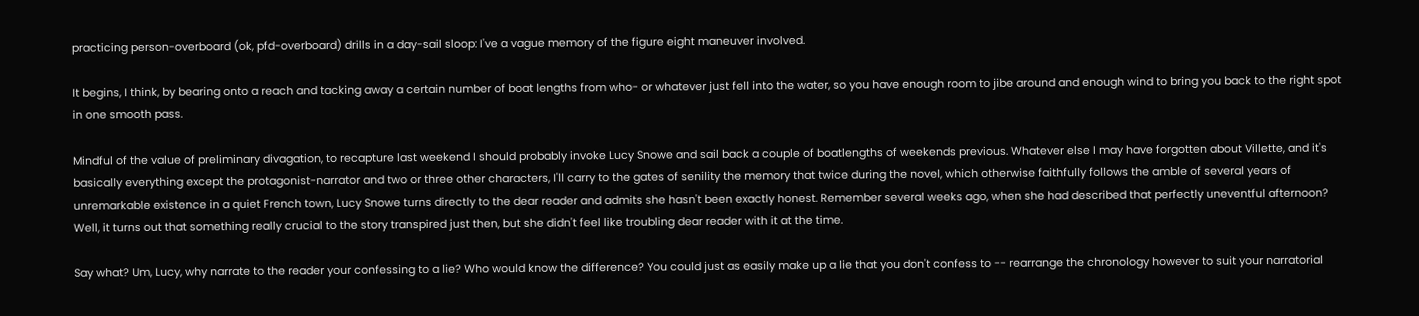practicing person-overboard (ok, pfd-overboard) drills in a day-sail sloop: I've a vague memory of the figure eight maneuver involved.

It begins, I think, by bearing onto a reach and tacking away a certain number of boat lengths from who- or whatever just fell into the water, so you have enough room to jibe around and enough wind to bring you back to the right spot in one smooth pass.

Mindful of the value of preliminary divagation, to recapture last weekend I should probably invoke Lucy Snowe and sail back a couple of boatlengths of weekends previous. Whatever else I may have forgotten about Villette, and it's basically everything except the protagonist-narrator and two or three other characters, I'll carry to the gates of senility the memory that twice during the novel, which otherwise faithfully follows the amble of several years of unremarkable existence in a quiet French town, Lucy Snowe turns directly to the dear reader and admits she hasn't been exactly honest. Remember several weeks ago, when she had described that perfectly uneventful afternoon? Well, it turns out that something really crucial to the story transpired just then, but she didn't feel like troubling dear reader with it at the time.

Say what? Um, Lucy, why narrate to the reader your confessing to a lie? Who would know the difference? You could just as easily make up a lie that you don't confess to -- rearrange the chronology however to suit your narratorial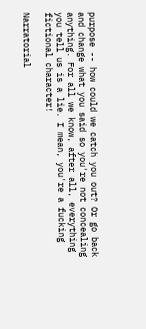purpose -- how could we catch you out? Or go back and change what you said so you're not concealing anything. For all we know, after all, everything you tell us is a lie. I mean, you're a fucking fictional character!

Narratorial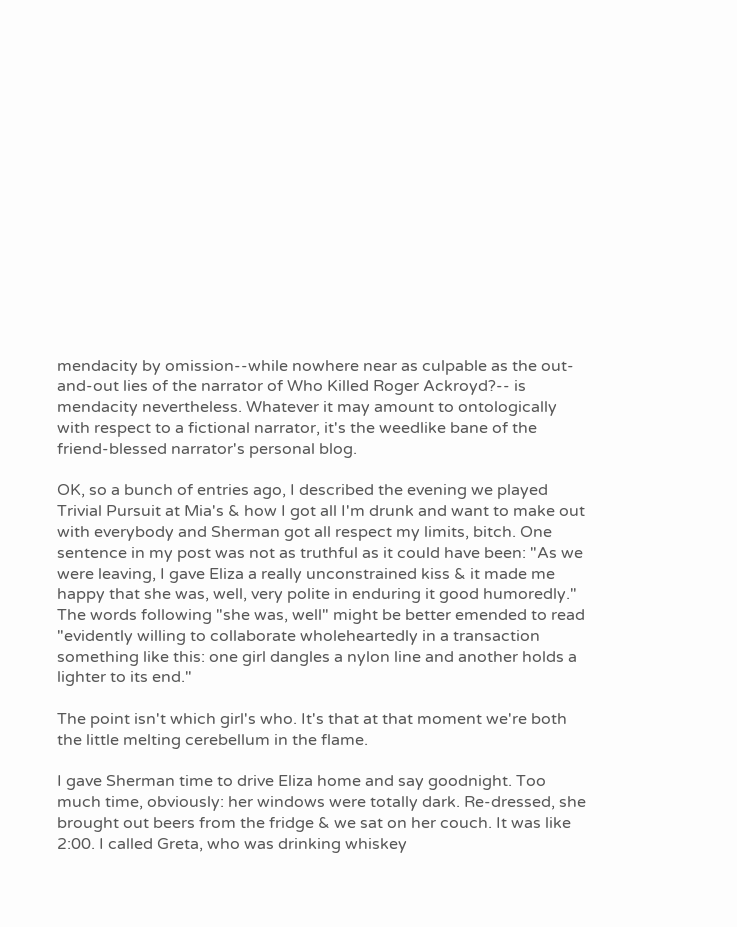mendacity by omission--while nowhere near as culpable as the out-and-out lies of the narrator of Who Killed Roger Ackroyd?-- is mendacity nevertheless. Whatever it may amount to ontologically with respect to a fictional narrator, it's the weedlike bane of the friend-blessed narrator's personal blog.

OK, so a bunch of entries ago, I described the evening we played Trivial Pursuit at Mia's & how I got all I'm drunk and want to make out with everybody and Sherman got all respect my limits, bitch. One sentence in my post was not as truthful as it could have been: "As we were leaving, I gave Eliza a really unconstrained kiss & it made me happy that she was, well, very polite in enduring it good humoredly." The words following "she was, well" might be better emended to read "evidently willing to collaborate wholeheartedly in a transaction something like this: one girl dangles a nylon line and another holds a lighter to its end."

The point isn't which girl's who. It's that at that moment we're both the little melting cerebellum in the flame.

I gave Sherman time to drive Eliza home and say goodnight. Too much time, obviously: her windows were totally dark. Re-dressed, she brought out beers from the fridge & we sat on her couch. It was like 2:00. I called Greta, who was drinking whiskey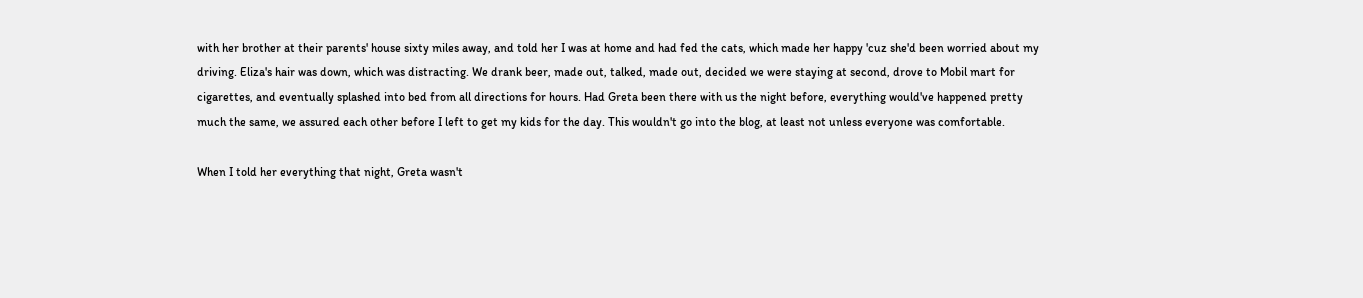with her brother at their parents' house sixty miles away, and told her I was at home and had fed the cats, which made her happy 'cuz she'd been worried about my driving. Eliza's hair was down, which was distracting. We drank beer, made out, talked, made out, decided we were staying at second, drove to Mobil mart for cigarettes, and eventually splashed into bed from all directions for hours. Had Greta been there with us the night before, everything would've happened pretty much the same, we assured each other before I left to get my kids for the day. This wouldn't go into the blog, at least not unless everyone was comfortable.

When I told her everything that night, Greta wasn't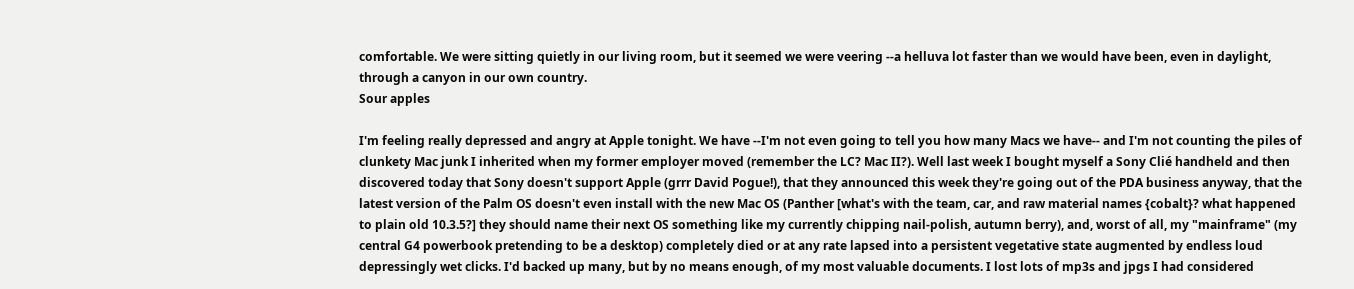comfortable. We were sitting quietly in our living room, but it seemed we were veering --a helluva lot faster than we would have been, even in daylight, through a canyon in our own country.
Sour apples

I'm feeling really depressed and angry at Apple tonight. We have --I'm not even going to tell you how many Macs we have-- and I'm not counting the piles of clunkety Mac junk I inherited when my former employer moved (remember the LC? Mac II?). Well last week I bought myself a Sony Clié handheld and then discovered today that Sony doesn't support Apple (grrr David Pogue!), that they announced this week they're going out of the PDA business anyway, that the latest version of the Palm OS doesn't even install with the new Mac OS (Panther [what's with the team, car, and raw material names {cobalt}? what happened to plain old 10.3.5?] they should name their next OS something like my currently chipping nail-polish, autumn berry), and, worst of all, my "mainframe" (my central G4 powerbook pretending to be a desktop) completely died or at any rate lapsed into a persistent vegetative state augmented by endless loud depressingly wet clicks. I'd backed up many, but by no means enough, of my most valuable documents. I lost lots of mp3s and jpgs I had considered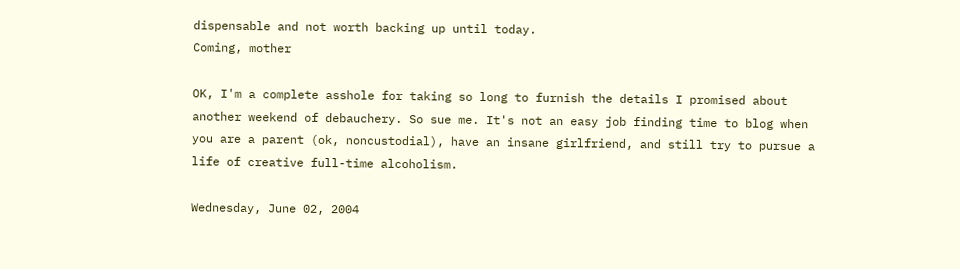dispensable and not worth backing up until today.
Coming, mother

OK, I'm a complete asshole for taking so long to furnish the details I promised about another weekend of debauchery. So sue me. It's not an easy job finding time to blog when you are a parent (ok, noncustodial), have an insane girlfriend, and still try to pursue a life of creative full-time alcoholism.

Wednesday, June 02, 2004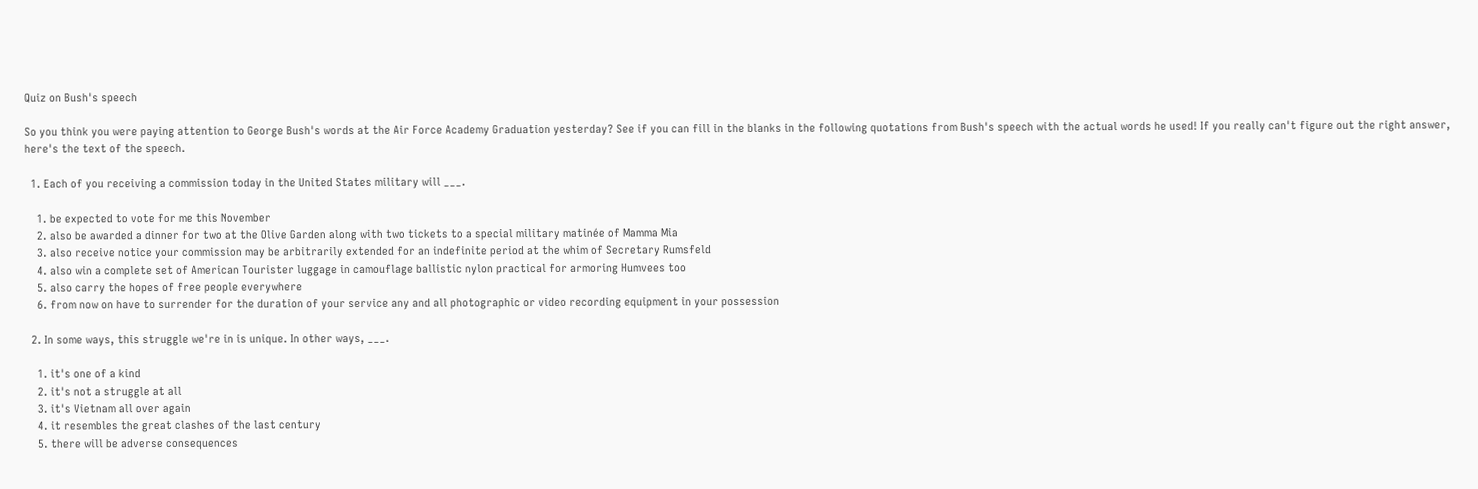Quiz on Bush's speech

So you think you were paying attention to George Bush's words at the Air Force Academy Graduation yesterday? See if you can fill in the blanks in the following quotations from Bush's speech with the actual words he used! If you really can't figure out the right answer, here's the text of the speech.

  1. Each of you receiving a commission today in the United States military will ___.

    1. be expected to vote for me this November
    2. also be awarded a dinner for two at the Olive Garden along with two tickets to a special military matinée of Mamma Mia
    3. also receive notice your commission may be arbitrarily extended for an indefinite period at the whim of Secretary Rumsfeld
    4. also win a complete set of American Tourister luggage in camouflage ballistic nylon practical for armoring Humvees too
    5. also carry the hopes of free people everywhere
    6. from now on have to surrender for the duration of your service any and all photographic or video recording equipment in your possession

  2. In some ways, this struggle we're in is unique. In other ways, ___.

    1. it's one of a kind
    2. it's not a struggle at all
    3. it's Vietnam all over again
    4. it resembles the great clashes of the last century
    5. there will be adverse consequences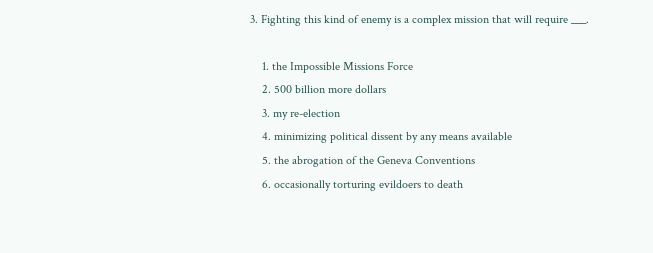3. Fighting this kind of enemy is a complex mission that will require ___.

    1. the Impossible Missions Force
    2. 500 billion more dollars
    3. my re-election
    4. minimizing political dissent by any means available
    5. the abrogation of the Geneva Conventions
    6. occasionally torturing evildoers to death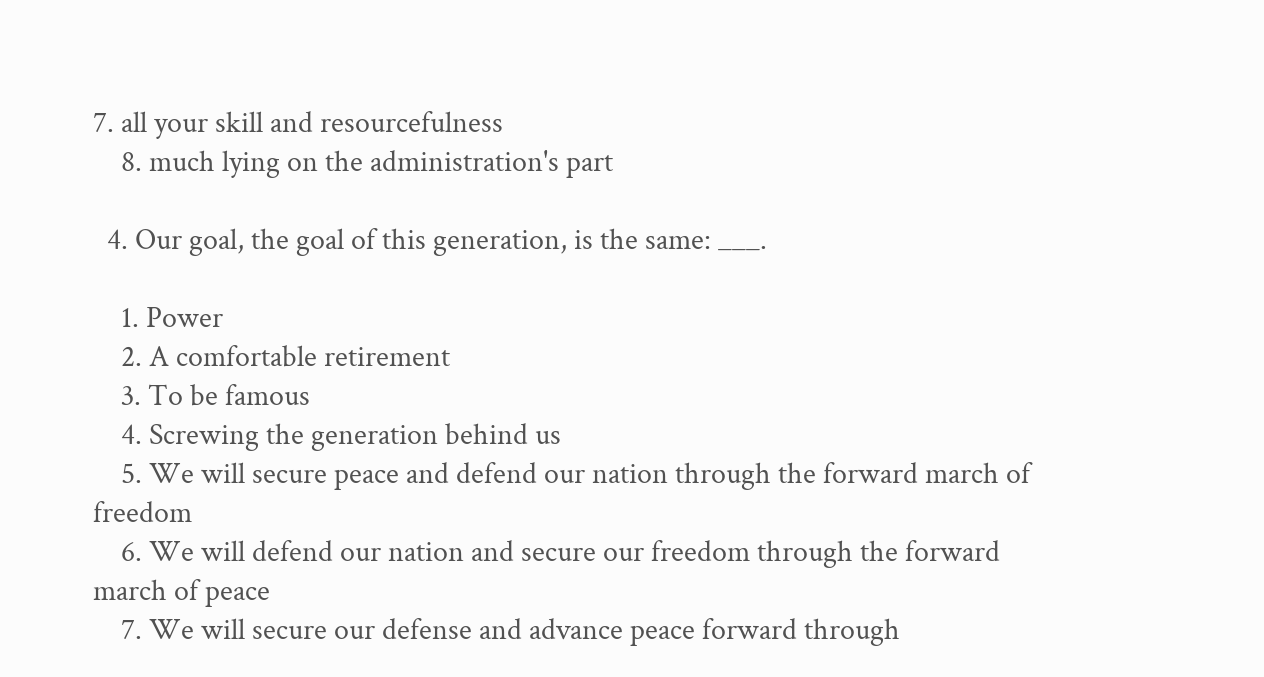7. all your skill and resourcefulness
    8. much lying on the administration's part

  4. Our goal, the goal of this generation, is the same: ___.

    1. Power
    2. A comfortable retirement
    3. To be famous
    4. Screwing the generation behind us
    5. We will secure peace and defend our nation through the forward march of freedom
    6. We will defend our nation and secure our freedom through the forward march of peace
    7. We will secure our defense and advance peace forward through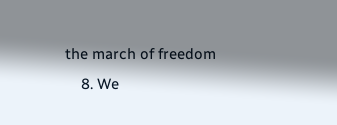the march of freedom
    8. We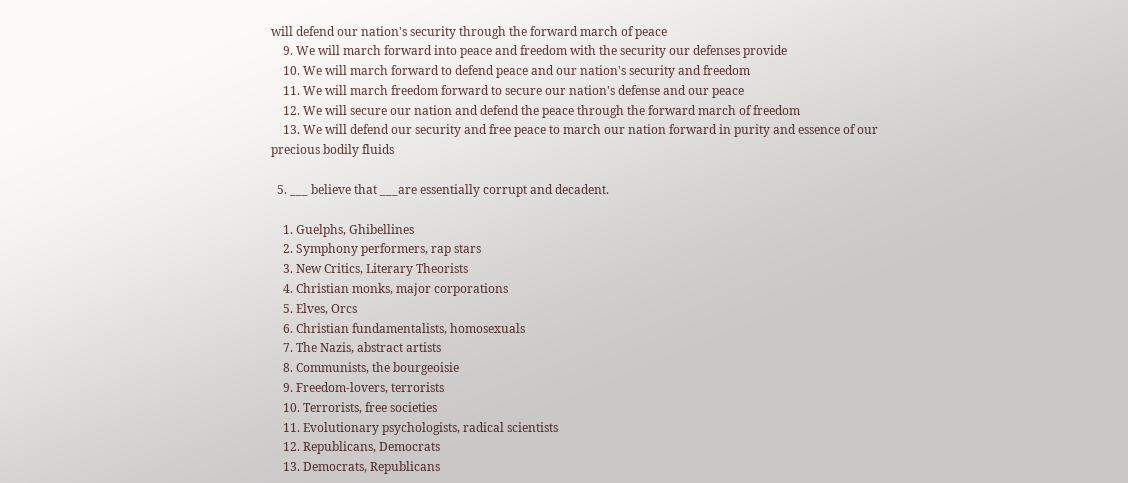will defend our nation's security through the forward march of peace
    9. We will march forward into peace and freedom with the security our defenses provide
    10. We will march forward to defend peace and our nation's security and freedom
    11. We will march freedom forward to secure our nation's defense and our peace
    12. We will secure our nation and defend the peace through the forward march of freedom
    13. We will defend our security and free peace to march our nation forward in purity and essence of our precious bodily fluids

  5. ___ believe that ___are essentially corrupt and decadent.

    1. Guelphs, Ghibellines
    2. Symphony performers, rap stars
    3. New Critics, Literary Theorists
    4. Christian monks, major corporations
    5. Elves, Orcs
    6. Christian fundamentalists, homosexuals
    7. The Nazis, abstract artists
    8. Communists, the bourgeoisie
    9. Freedom-lovers, terrorists
    10. Terrorists, free societies
    11. Evolutionary psychologists, radical scientists
    12. Republicans, Democrats
    13. Democrats, Republicans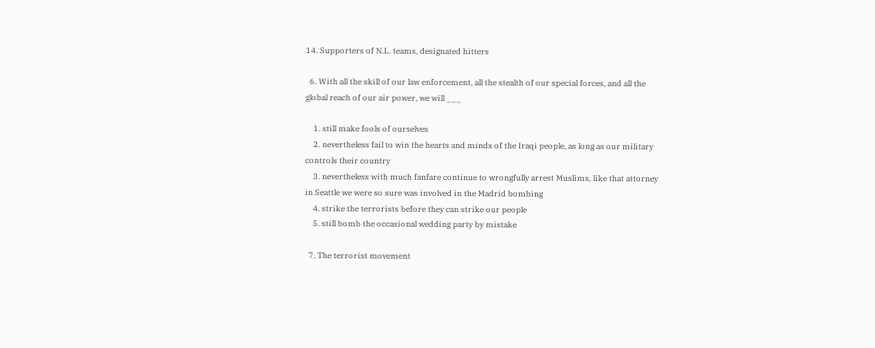14. Supporters of N.L. teams, designated hitters

  6. With all the skill of our law enforcement, all the stealth of our special forces, and all the global reach of our air power, we will ___

    1. still make fools of ourselves
    2. nevertheless fail to win the hearts and minds of the Iraqi people, as long as our military controls their country
    3. nevertheless with much fanfare continue to wrongfully arrest Muslims, like that attorney in Seattle we were so sure was involved in the Madrid bombing
    4. strike the terrorists before they can strike our people
    5. still bomb the occasional wedding party by mistake

  7. The terrorist movement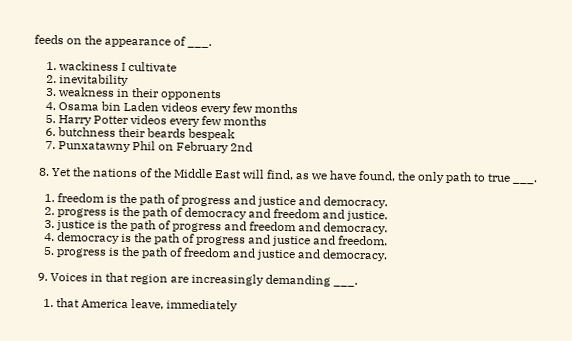feeds on the appearance of ___.

    1. wackiness I cultivate
    2. inevitability
    3. weakness in their opponents
    4. Osama bin Laden videos every few months
    5. Harry Potter videos every few months
    6. butchness their beards bespeak
    7. Punxatawny Phil on February 2nd

  8. Yet the nations of the Middle East will find, as we have found, the only path to true ___.

    1. freedom is the path of progress and justice and democracy.
    2. progress is the path of democracy and freedom and justice.
    3. justice is the path of progress and freedom and democracy.
    4. democracy is the path of progress and justice and freedom.
    5. progress is the path of freedom and justice and democracy.

  9. Voices in that region are increasingly demanding ___.

    1. that America leave, immediately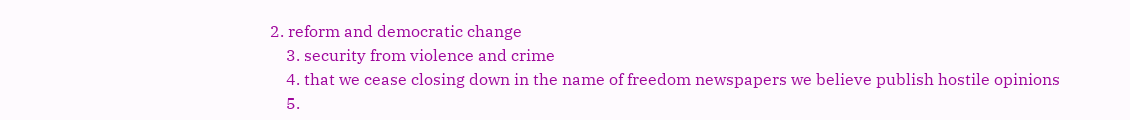2. reform and democratic change
    3. security from violence and crime
    4. that we cease closing down in the name of freedom newspapers we believe publish hostile opinions
    5.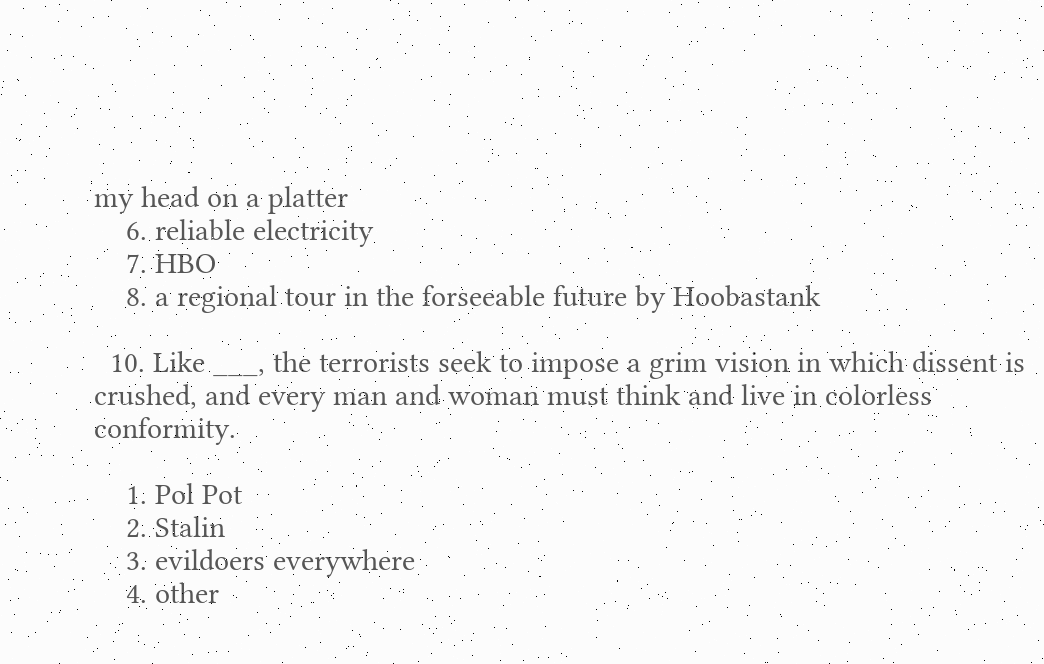my head on a platter
    6. reliable electricity
    7. HBO
    8. a regional tour in the forseeable future by Hoobastank

  10. Like ___, the terrorists seek to impose a grim vision in which dissent is crushed, and every man and woman must think and live in colorless conformity.

    1. Pol Pot
    2. Stalin
    3. evildoers everywhere
    4. other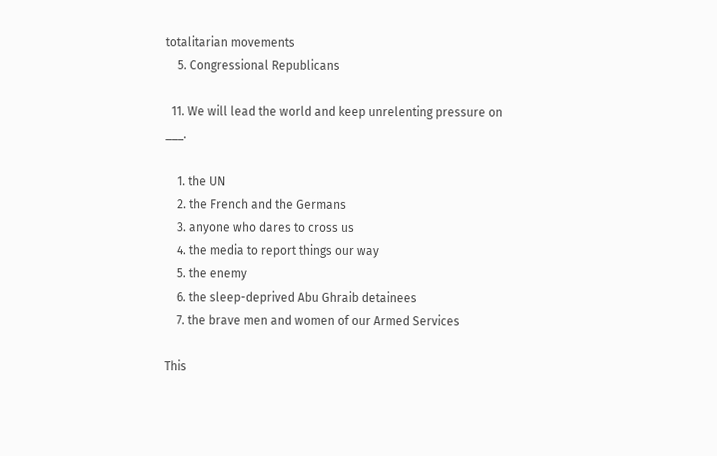totalitarian movements
    5. Congressional Republicans

  11. We will lead the world and keep unrelenting pressure on ___.

    1. the UN
    2. the French and the Germans
    3. anyone who dares to cross us
    4. the media to report things our way
    5. the enemy
    6. the sleep-deprived Abu Ghraib detainees
    7. the brave men and women of our Armed Services

This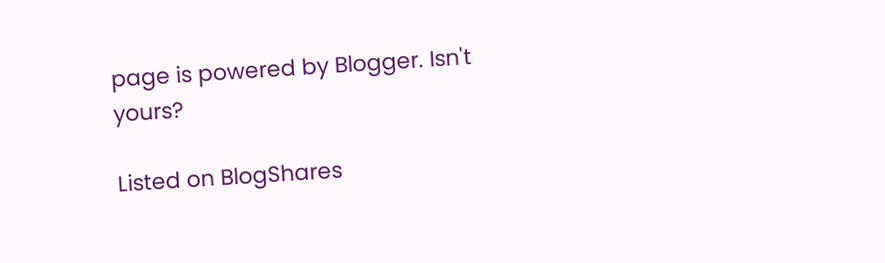page is powered by Blogger. Isn't yours?

Listed on BlogShares